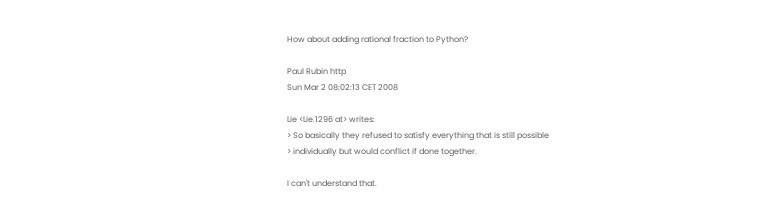How about adding rational fraction to Python?

Paul Rubin http
Sun Mar 2 08:02:13 CET 2008

Lie <Lie.1296 at> writes:
> So basically they refused to satisfy everything that is still possible
> individually but would conflict if done together.

I can't understand that.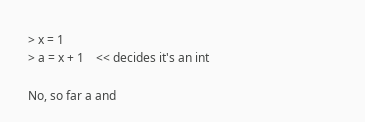> x = 1
> a = x + 1    << decides it's an int

No, so far a and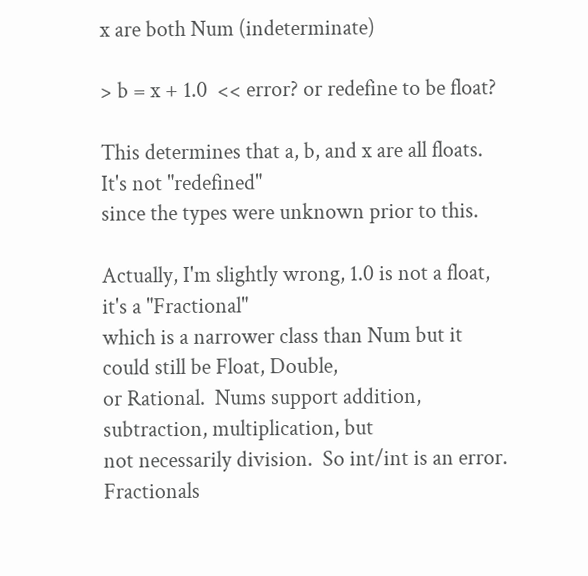x are both Num (indeterminate)

> b = x + 1.0  << error? or redefine to be float?

This determines that a, b, and x are all floats.  It's not "redefined"
since the types were unknown prior to this.

Actually, I'm slightly wrong, 1.0 is not a float, it's a "Fractional"
which is a narrower class than Num but it could still be Float, Double,
or Rational.  Nums support addition, subtraction, multiplication, but
not necessarily division.  So int/int is an error.  Fractionals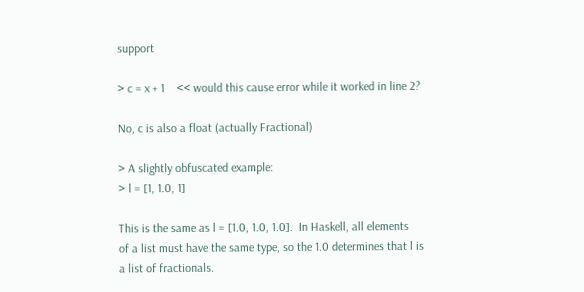support

> c = x + 1    << would this cause error while it worked in line 2?

No, c is also a float (actually Fractional)

> A slightly obfuscated example:
> l = [1, 1.0, 1]

This is the same as l = [1.0, 1.0, 1.0].  In Haskell, all elements
of a list must have the same type, so the 1.0 determines that l is
a list of fractionals.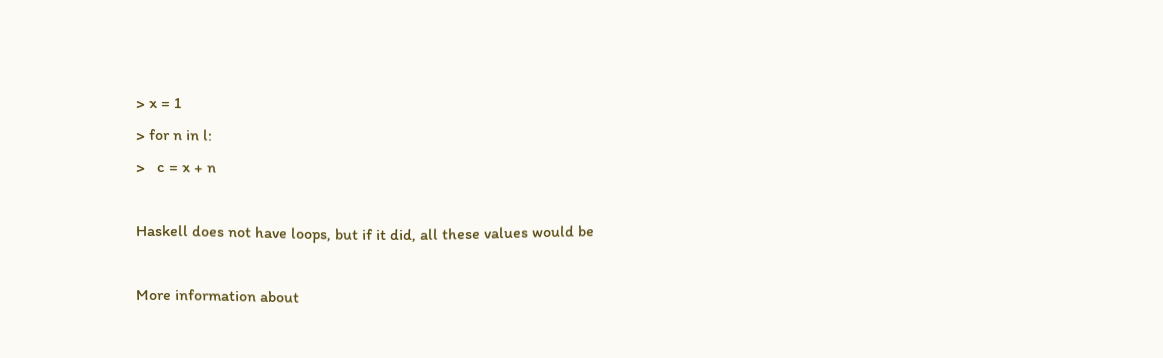> x = 1
> for n in l:
>   c = x + n

Haskell does not have loops, but if it did, all these values would be

More information about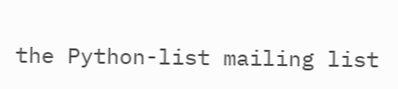the Python-list mailing list